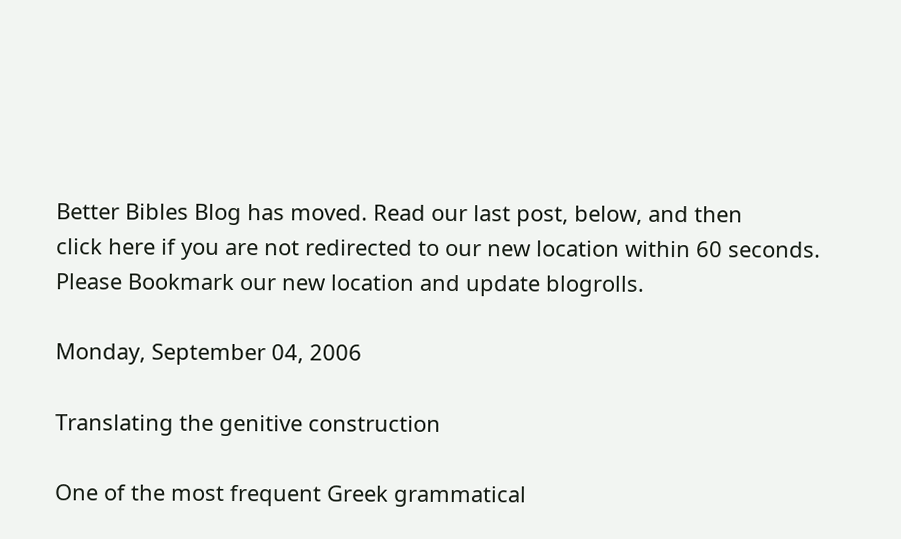Better Bibles Blog has moved. Read our last post, below, and then
click here if you are not redirected to our new location within 60 seconds.
Please Bookmark our new location and update blogrolls.

Monday, September 04, 2006

Translating the genitive construction

One of the most frequent Greek grammatical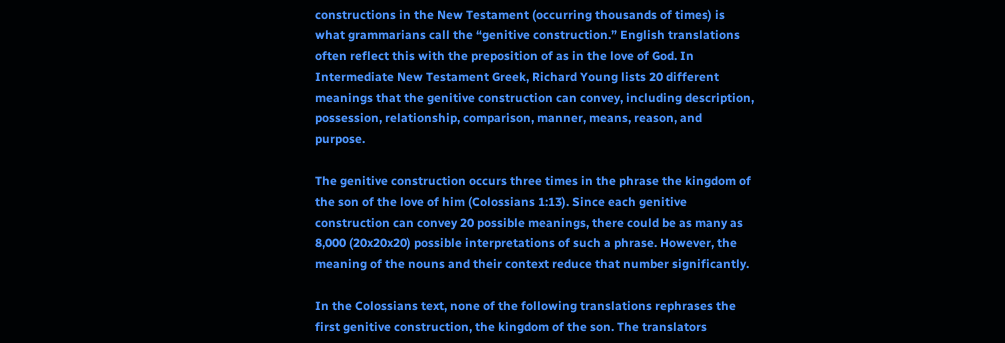constructions in the New Testament (occurring thousands of times) is what grammarians call the “genitive construction.” English translations often reflect this with the preposition of as in the love of God. In Intermediate New Testament Greek, Richard Young lists 20 different meanings that the genitive construction can convey, including description, possession, relationship, comparison, manner, means, reason, and purpose.

The genitive construction occurs three times in the phrase the kingdom of the son of the love of him (Colossians 1:13). Since each genitive construction can convey 20 possible meanings, there could be as many as 8,000 (20x20x20) possible interpretations of such a phrase. However, the meaning of the nouns and their context reduce that number significantly.

In the Colossians text, none of the following translations rephrases the first genitive construction, the kingdom of the son. The translators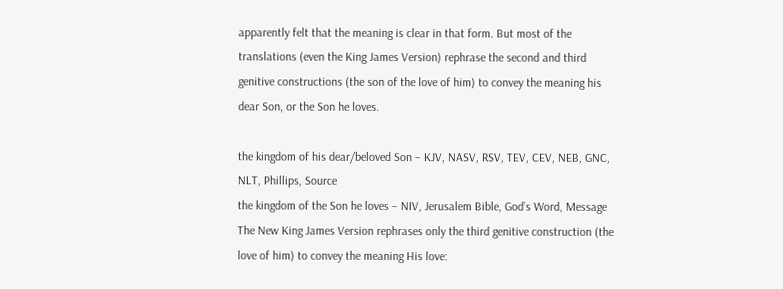apparently felt that the meaning is clear in that form. But most of the translations (even the King James Version) rephrase the second and third genitive constructions (the son of the love of him) to convey the meaning his dear Son, or the Son he loves.

the kingdom of his dear/beloved Son – KJV, NASV, RSV, TEV, CEV, NEB, GNC, NLT, Phillips, Source
the kingdom of the Son he loves – NIV, Jerusalem Bible, God’s Word, Message
The New King James Version rephrases only the third genitive construction (the love of him) to convey the meaning His love: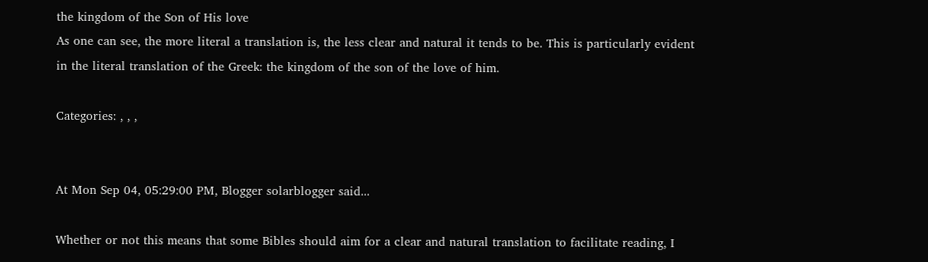the kingdom of the Son of His love
As one can see, the more literal a translation is, the less clear and natural it tends to be. This is particularly evident in the literal translation of the Greek: the kingdom of the son of the love of him.

Categories: , , ,


At Mon Sep 04, 05:29:00 PM, Blogger solarblogger said...

Whether or not this means that some Bibles should aim for a clear and natural translation to facilitate reading, I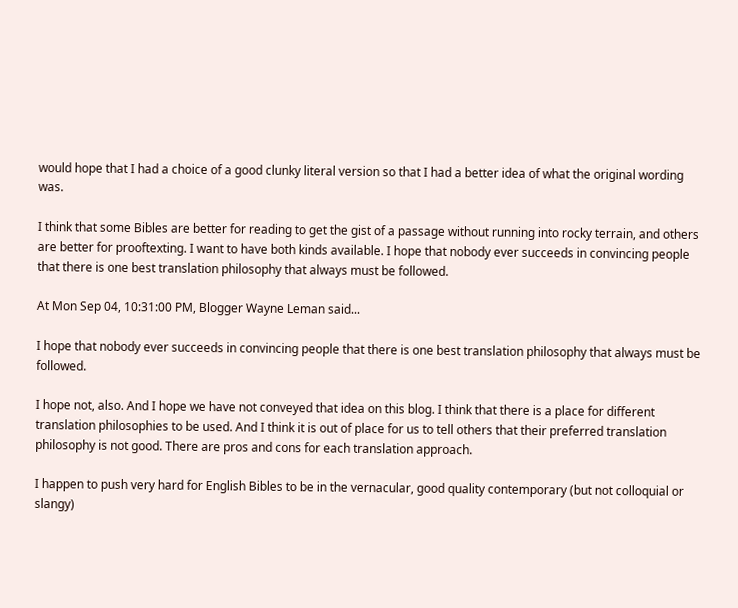would hope that I had a choice of a good clunky literal version so that I had a better idea of what the original wording was.

I think that some Bibles are better for reading to get the gist of a passage without running into rocky terrain, and others are better for prooftexting. I want to have both kinds available. I hope that nobody ever succeeds in convincing people that there is one best translation philosophy that always must be followed.

At Mon Sep 04, 10:31:00 PM, Blogger Wayne Leman said...

I hope that nobody ever succeeds in convincing people that there is one best translation philosophy that always must be followed.

I hope not, also. And I hope we have not conveyed that idea on this blog. I think that there is a place for different translation philosophies to be used. And I think it is out of place for us to tell others that their preferred translation philosophy is not good. There are pros and cons for each translation approach.

I happen to push very hard for English Bibles to be in the vernacular, good quality contemporary (but not colloquial or slangy)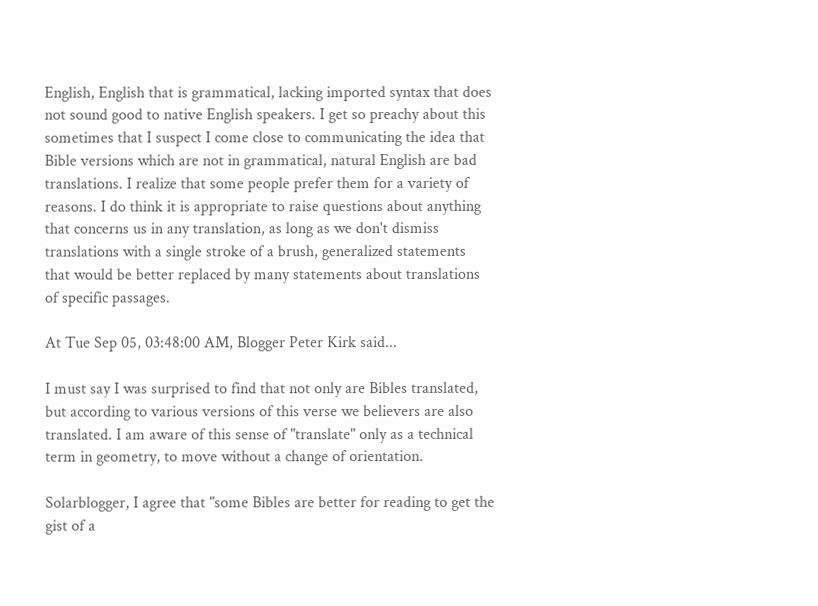English, English that is grammatical, lacking imported syntax that does not sound good to native English speakers. I get so preachy about this sometimes that I suspect I come close to communicating the idea that Bible versions which are not in grammatical, natural English are bad translations. I realize that some people prefer them for a variety of reasons. I do think it is appropriate to raise questions about anything that concerns us in any translation, as long as we don't dismiss translations with a single stroke of a brush, generalized statements that would be better replaced by many statements about translations of specific passages.

At Tue Sep 05, 03:48:00 AM, Blogger Peter Kirk said...

I must say I was surprised to find that not only are Bibles translated, but according to various versions of this verse we believers are also translated. I am aware of this sense of "translate" only as a technical term in geometry, to move without a change of orientation.

Solarblogger, I agree that "some Bibles are better for reading to get the gist of a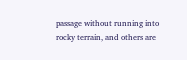passage without running into rocky terrain, and others are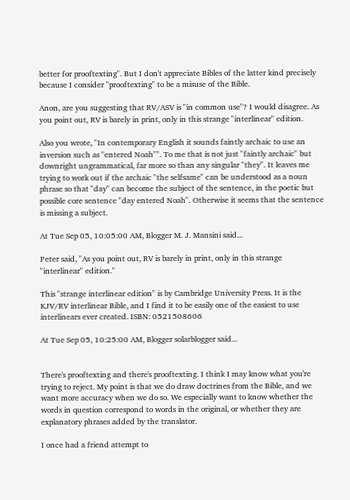better for prooftexting". But I don't appreciate Bibles of the latter kind precisely because I consider "prooftexting" to be a misuse of the Bible.

Anon, are you suggesting that RV/ASV is "in common use"? I would disagree. As you point out, RV is barely in print, only in this strange "interlinear" edition.

Also you wrote, "In contemporary English it sounds faintly archaic to use an inversion such as "entered Noah"". To me that is not just "faintly archaic" but downright ungrammatical, far more so than any singular "they". It leaves me trying to work out if the archaic "the selfsame" can be understood as a noun phrase so that "day" can become the subject of the sentence, in the poetic but possible core sentence "day entered Noah". Otherwise it seems that the sentence is missing a subject.

At Tue Sep 05, 10:05:00 AM, Blogger M. J. Mansini said...

Peter said, "As you point out, RV is barely in print, only in this strange "interlinear" edition."

This "strange interlinear edition" is by Cambridge University Press. It is the KJV/RV interlinear Bible, and I find it to be easily one of the easiest to use interlinears ever created. ISBN: 0521508606

At Tue Sep 05, 10:25:00 AM, Blogger solarblogger said...


There's prooftexting and there's prooftexting. I think I may know what you're trying to reject. My point is that we do draw doctrines from the Bible, and we want more accuracy when we do so. We especially want to know whether the words in question correspond to words in the original, or whether they are explanatory phrases added by the translator.

I once had a friend attempt to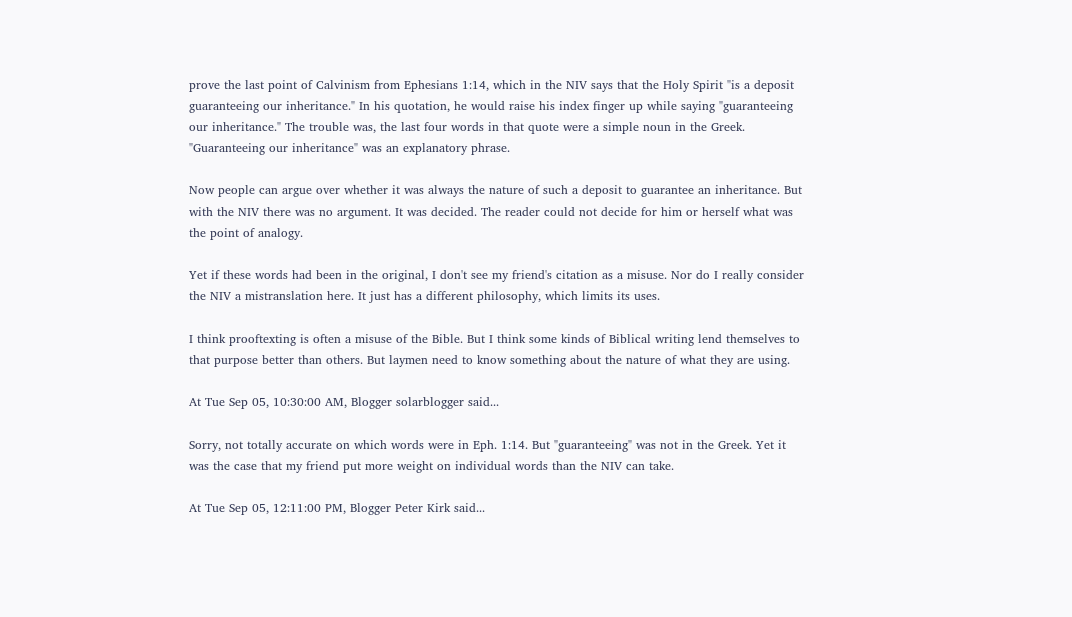prove the last point of Calvinism from Ephesians 1:14, which in the NIV says that the Holy Spirit "is a deposit guaranteeing our inheritance." In his quotation, he would raise his index finger up while saying "guaranteeing our inheritance." The trouble was, the last four words in that quote were a simple noun in the Greek. "Guaranteeing our inheritance" was an explanatory phrase.

Now people can argue over whether it was always the nature of such a deposit to guarantee an inheritance. But with the NIV there was no argument. It was decided. The reader could not decide for him or herself what was the point of analogy.

Yet if these words had been in the original, I don't see my friend's citation as a misuse. Nor do I really consider the NIV a mistranslation here. It just has a different philosophy, which limits its uses.

I think prooftexting is often a misuse of the Bible. But I think some kinds of Biblical writing lend themselves to that purpose better than others. But laymen need to know something about the nature of what they are using.

At Tue Sep 05, 10:30:00 AM, Blogger solarblogger said...

Sorry, not totally accurate on which words were in Eph. 1:14. But "guaranteeing" was not in the Greek. Yet it was the case that my friend put more weight on individual words than the NIV can take.

At Tue Sep 05, 12:11:00 PM, Blogger Peter Kirk said...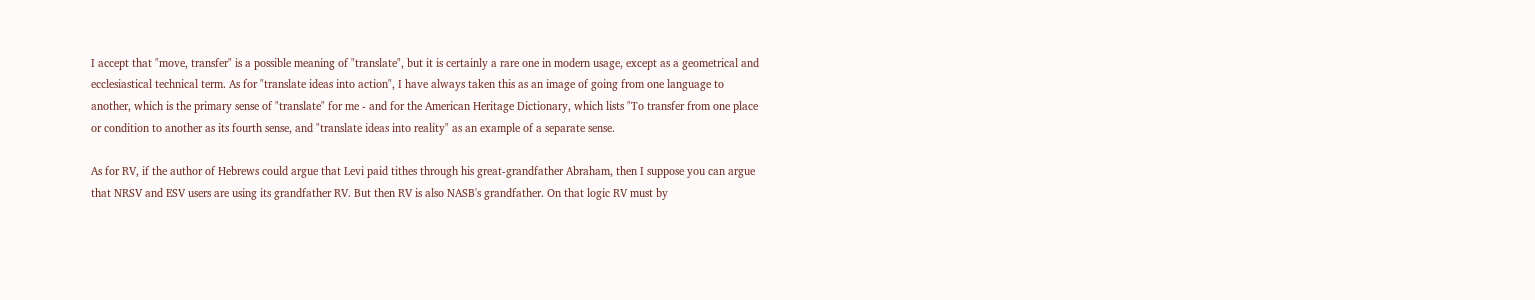I accept that "move, transfer" is a possible meaning of "translate", but it is certainly a rare one in modern usage, except as a geometrical and ecclesiastical technical term. As for "translate ideas into action", I have always taken this as an image of going from one language to another, which is the primary sense of "translate" for me - and for the American Heritage Dictionary, which lists "To transfer from one place or condition to another as its fourth sense, and "translate ideas into reality" as an example of a separate sense.

As for RV, if the author of Hebrews could argue that Levi paid tithes through his great-grandfather Abraham, then I suppose you can argue that NRSV and ESV users are using its grandfather RV. But then RV is also NASB's grandfather. On that logic RV must by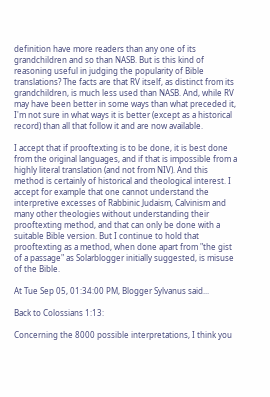definition have more readers than any one of its grandchildren and so than NASB. But is this kind of reasoning useful in judging the popularity of Bible translations? The facts are that RV itself, as distinct from its grandchildren, is much less used than NASB. And, while RV may have been better in some ways than what preceded it, I'm not sure in what ways it is better (except as a historical record) than all that follow it and are now available.

I accept that if prooftexting is to be done, it is best done from the original languages, and if that is impossible from a highly literal translation (and not from NIV). And this method is certainly of historical and theological interest. I accept for example that one cannot understand the interpretive excesses of Rabbinic Judaism, Calvinism and many other theologies without understanding their prooftexting method, and that can only be done with a suitable Bible version. But I continue to hold that prooftexting as a method, when done apart from "the gist of a passage" as Solarblogger initially suggested, is misuse of the Bible.

At Tue Sep 05, 01:34:00 PM, Blogger Sylvanus said...

Back to Colossians 1:13:

Concerning the 8000 possible interpretations, I think you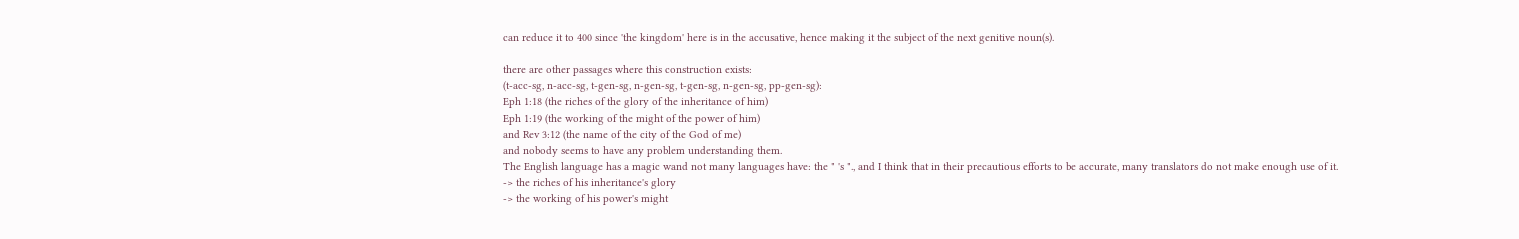can reduce it to 400 since 'the kingdom' here is in the accusative, hence making it the subject of the next genitive noun(s).

there are other passages where this construction exists:
(t-acc-sg, n-acc-sg, t-gen-sg, n-gen-sg, t-gen-sg, n-gen-sg, pp-gen-sg):
Eph 1:18 (the riches of the glory of the inheritance of him)
Eph 1:19 (the working of the might of the power of him)
and Rev 3:12 (the name of the city of the God of me)
and nobody seems to have any problem understanding them.
The English language has a magic wand not many languages have: the " 's "., and I think that in their precautious efforts to be accurate, many translators do not make enough use of it.
-> the riches of his inheritance's glory
-> the working of his power's might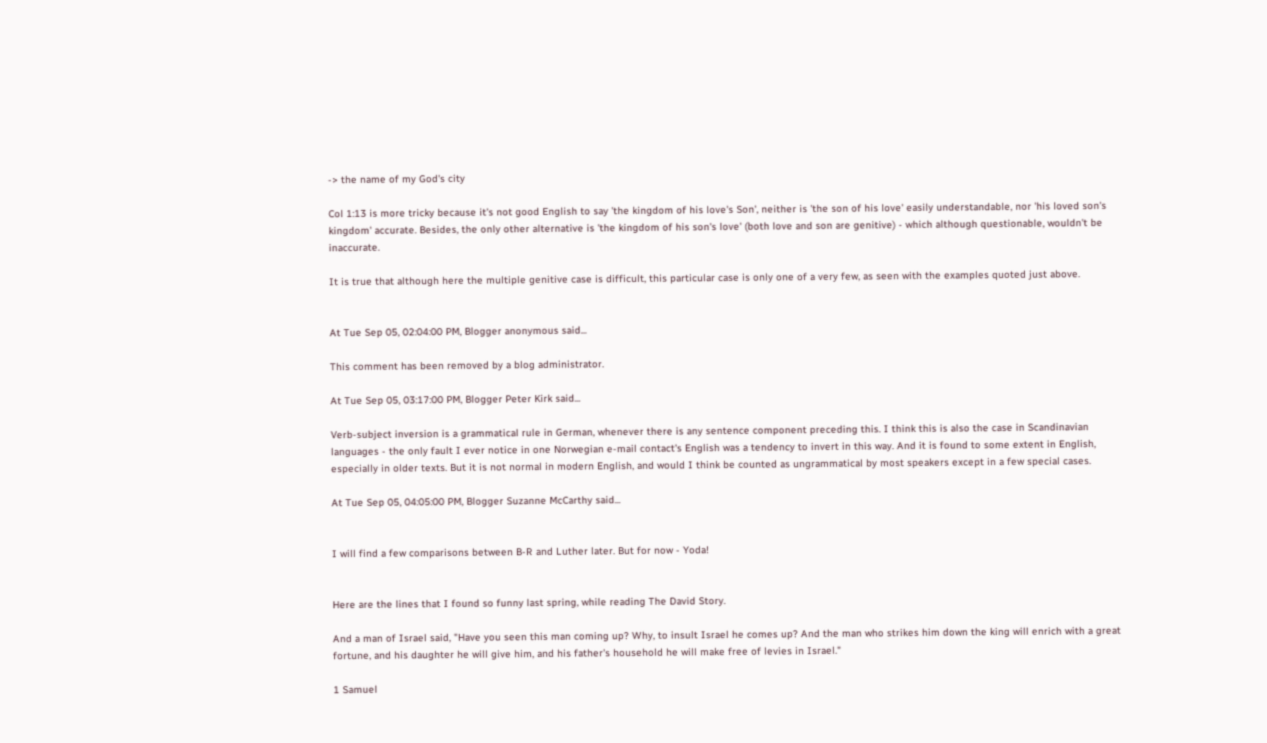-> the name of my God's city

Col 1:13 is more tricky because it's not good English to say 'the kingdom of his love's Son', neither is 'the son of his love' easily understandable, nor 'his loved son's kingdom' accurate. Besides, the only other alternative is 'the kingdom of his son's love' (both love and son are genitive) - which although questionable, wouldn't be inaccurate.

It is true that although here the multiple genitive case is difficult, this particular case is only one of a very few, as seen with the examples quoted just above.


At Tue Sep 05, 02:04:00 PM, Blogger anonymous said...

This comment has been removed by a blog administrator.

At Tue Sep 05, 03:17:00 PM, Blogger Peter Kirk said...

Verb-subject inversion is a grammatical rule in German, whenever there is any sentence component preceding this. I think this is also the case in Scandinavian languages - the only fault I ever notice in one Norwegian e-mail contact's English was a tendency to invert in this way. And it is found to some extent in English, especially in older texts. But it is not normal in modern English, and would I think be counted as ungrammatical by most speakers except in a few special cases.

At Tue Sep 05, 04:05:00 PM, Blogger Suzanne McCarthy said...


I will find a few comparisons between B-R and Luther later. But for now - Yoda!


Here are the lines that I found so funny last spring, while reading The David Story.

And a man of Israel said, "Have you seen this man coming up? Why, to insult Israel he comes up? And the man who strikes him down the king will enrich with a great fortune, and his daughter he will give him, and his father's household he will make free of levies in Israel."

1 Samuel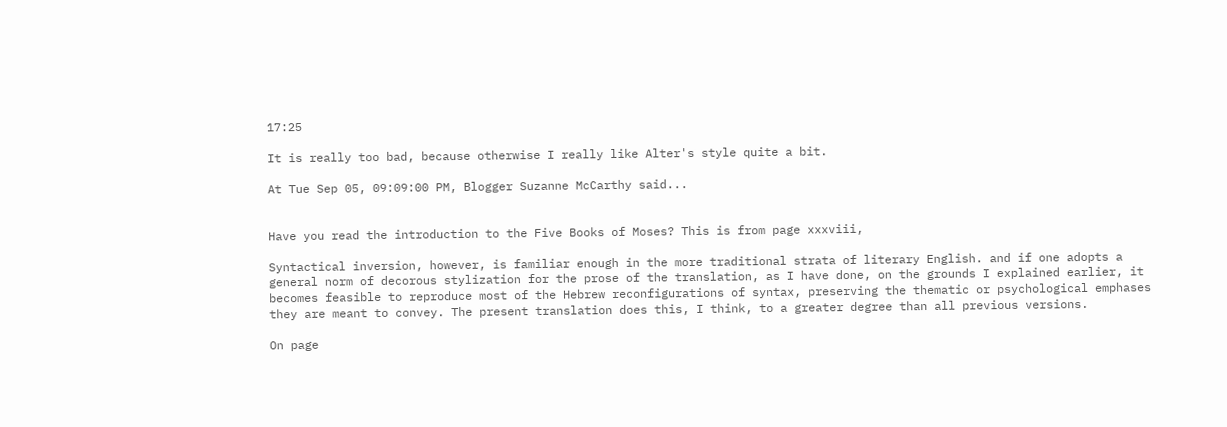17:25

It is really too bad, because otherwise I really like Alter's style quite a bit.

At Tue Sep 05, 09:09:00 PM, Blogger Suzanne McCarthy said...


Have you read the introduction to the Five Books of Moses? This is from page xxxviii,

Syntactical inversion, however, is familiar enough in the more traditional strata of literary English. and if one adopts a general norm of decorous stylization for the prose of the translation, as I have done, on the grounds I explained earlier, it becomes feasible to reproduce most of the Hebrew reconfigurations of syntax, preserving the thematic or psychological emphases they are meant to convey. The present translation does this, I think, to a greater degree than all previous versions.

On page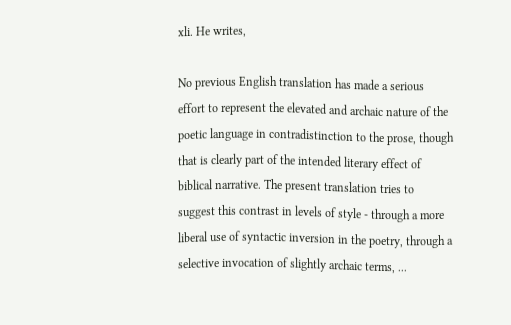xli. He writes,

No previous English translation has made a serious effort to represent the elevated and archaic nature of the poetic language in contradistinction to the prose, though that is clearly part of the intended literary effect of biblical narrative. The present translation tries to suggest this contrast in levels of style - through a more liberal use of syntactic inversion in the poetry, through a selective invocation of slightly archaic terms, ...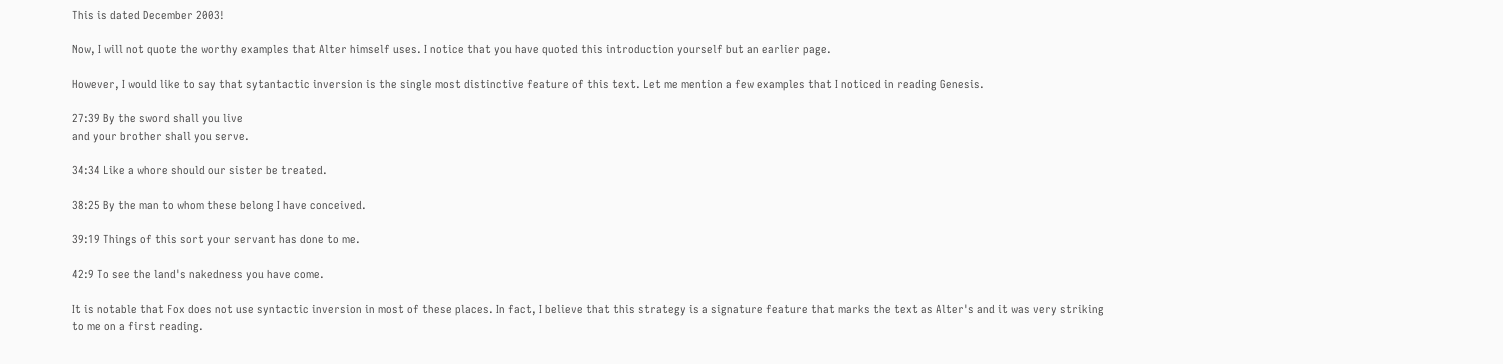This is dated December 2003!

Now, I will not quote the worthy examples that Alter himself uses. I notice that you have quoted this introduction yourself but an earlier page.

However, I would like to say that sytantactic inversion is the single most distinctive feature of this text. Let me mention a few examples that I noticed in reading Genesis.

27:39 By the sword shall you live
and your brother shall you serve.

34:34 Like a whore should our sister be treated.

38:25 By the man to whom these belong I have conceived.

39:19 Things of this sort your servant has done to me.

42:9 To see the land's nakedness you have come.

It is notable that Fox does not use syntactic inversion in most of these places. In fact, I believe that this strategy is a signature feature that marks the text as Alter's and it was very striking to me on a first reading.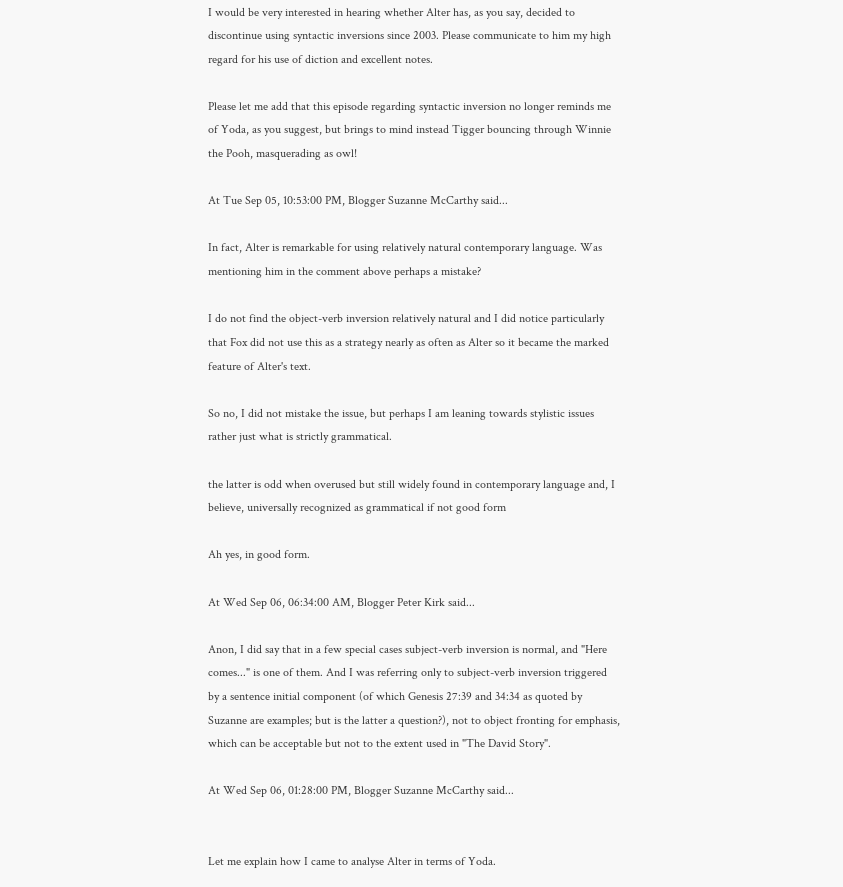I would be very interested in hearing whether Alter has, as you say, decided to discontinue using syntactic inversions since 2003. Please communicate to him my high regard for his use of diction and excellent notes.

Please let me add that this episode regarding syntactic inversion no longer reminds me of Yoda, as you suggest, but brings to mind instead Tigger bouncing through Winnie the Pooh, masquerading as owl!

At Tue Sep 05, 10:53:00 PM, Blogger Suzanne McCarthy said...

In fact, Alter is remarkable for using relatively natural contemporary language. Was mentioning him in the comment above perhaps a mistake?

I do not find the object-verb inversion relatively natural and I did notice particularly that Fox did not use this as a strategy nearly as often as Alter so it became the marked feature of Alter's text.

So no, I did not mistake the issue, but perhaps I am leaning towards stylistic issues rather just what is strictly grammatical.

the latter is odd when overused but still widely found in contemporary language and, I believe, universally recognized as grammatical if not good form

Ah yes, in good form.

At Wed Sep 06, 06:34:00 AM, Blogger Peter Kirk said...

Anon, I did say that in a few special cases subject-verb inversion is normal, and "Here comes..." is one of them. And I was referring only to subject-verb inversion triggered by a sentence initial component (of which Genesis 27:39 and 34:34 as quoted by Suzanne are examples; but is the latter a question?), not to object fronting for emphasis, which can be acceptable but not to the extent used in "The David Story".

At Wed Sep 06, 01:28:00 PM, Blogger Suzanne McCarthy said...


Let me explain how I came to analyse Alter in terms of Yoda.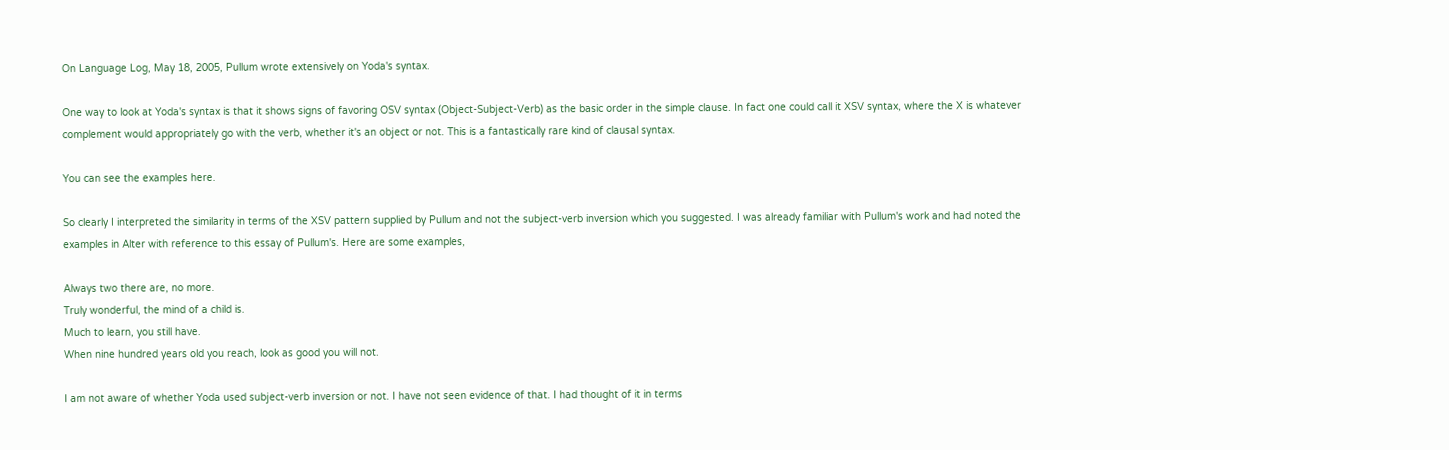On Language Log, May 18, 2005, Pullum wrote extensively on Yoda's syntax.

One way to look at Yoda's syntax is that it shows signs of favoring OSV syntax (Object-Subject-Verb) as the basic order in the simple clause. In fact one could call it XSV syntax, where the X is whatever complement would appropriately go with the verb, whether it's an object or not. This is a fantastically rare kind of clausal syntax.

You can see the examples here.

So clearly I interpreted the similarity in terms of the XSV pattern supplied by Pullum and not the subject-verb inversion which you suggested. I was already familiar with Pullum's work and had noted the examples in Alter with reference to this essay of Pullum's. Here are some examples,

Always two there are, no more.
Truly wonderful, the mind of a child is.
Much to learn, you still have.
When nine hundred years old you reach, look as good you will not.

I am not aware of whether Yoda used subject-verb inversion or not. I have not seen evidence of that. I had thought of it in terms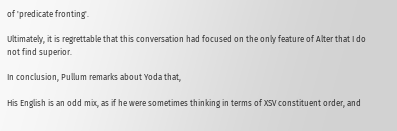of 'predicate fronting'.

Ultimately, it is regrettable that this conversation had focused on the only feature of Alter that I do not find superior.

In conclusion, Pullum remarks about Yoda that,

His English is an odd mix, as if he were sometimes thinking in terms of XSV constituent order, and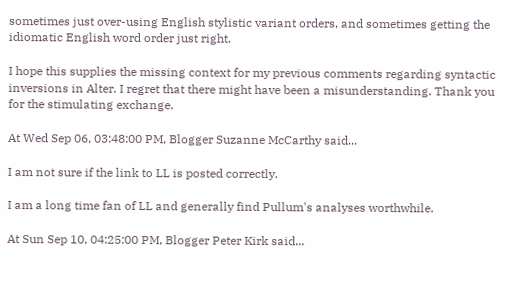sometimes just over-using English stylistic variant orders, and sometimes getting the idiomatic English word order just right.

I hope this supplies the missing context for my previous comments regarding syntactic inversions in Alter. I regret that there might have been a misunderstanding. Thank you for the stimulating exchange.

At Wed Sep 06, 03:48:00 PM, Blogger Suzanne McCarthy said...

I am not sure if the link to LL is posted correctly.

I am a long time fan of LL and generally find Pullum's analyses worthwhile.

At Sun Sep 10, 04:25:00 PM, Blogger Peter Kirk said...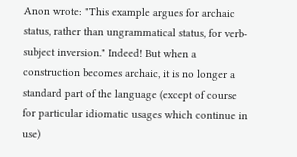Anon wrote: "This example argues for archaic status, rather than ungrammatical status, for verb-subject inversion." Indeed! But when a construction becomes archaic, it is no longer a standard part of the language (except of course for particular idiomatic usages which continue in use)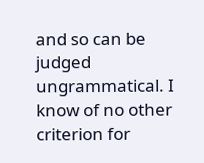and so can be judged ungrammatical. I know of no other criterion for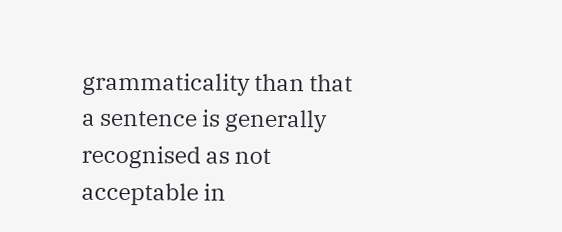grammaticality than that a sentence is generally recognised as not acceptable in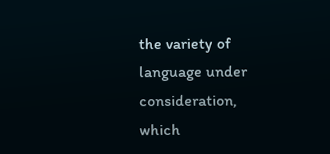the variety of language under consideration, which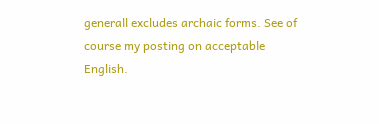generall excludes archaic forms. See of course my posting on acceptable English.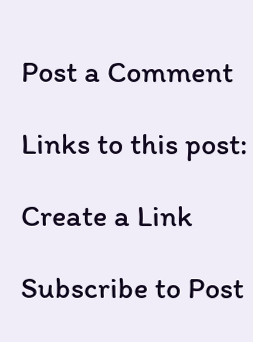Post a Comment

Links to this post:

Create a Link

Subscribe to Post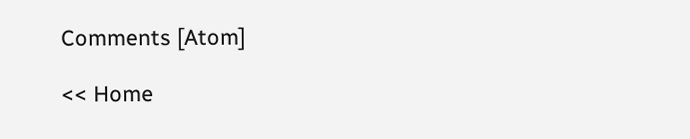Comments [Atom]

<< Home